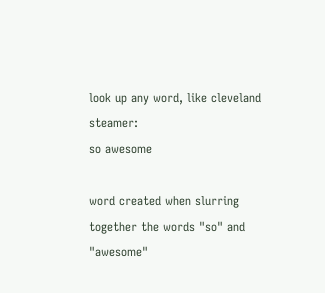look up any word, like cleveland steamer:
so awesome

word created when slurring together the words "so" and "awesome"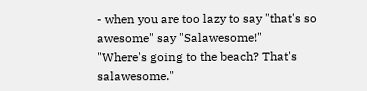- when you are too lazy to say "that's so awesome" say "Salawesome!"
"Where's going to the beach? That's salawesome."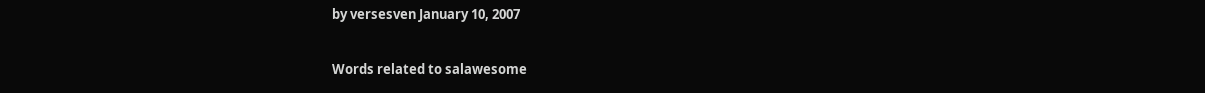by versesven January 10, 2007

Words related to salawesome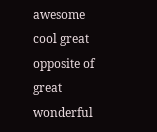awesome cool great opposite of great wonderful